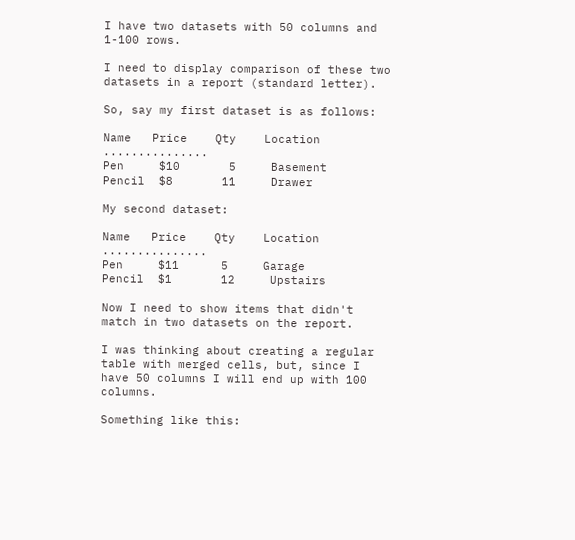I have two datasets with 50 columns and 1-100 rows.

I need to display comparison of these two datasets in a report (standard letter).

So, say my first dataset is as follows:

Name   Price    Qty    Location   ...............
Pen     $10       5     Basement
Pencil  $8       11     Drawer

My second dataset:

Name   Price    Qty    Location   ...............
Pen     $11      5     Garage
Pencil  $1       12     Upstairs

Now I need to show items that didn't match in two datasets on the report.

I was thinking about creating a regular table with merged cells, but, since I have 50 columns I will end up with 100 columns.

Something like this: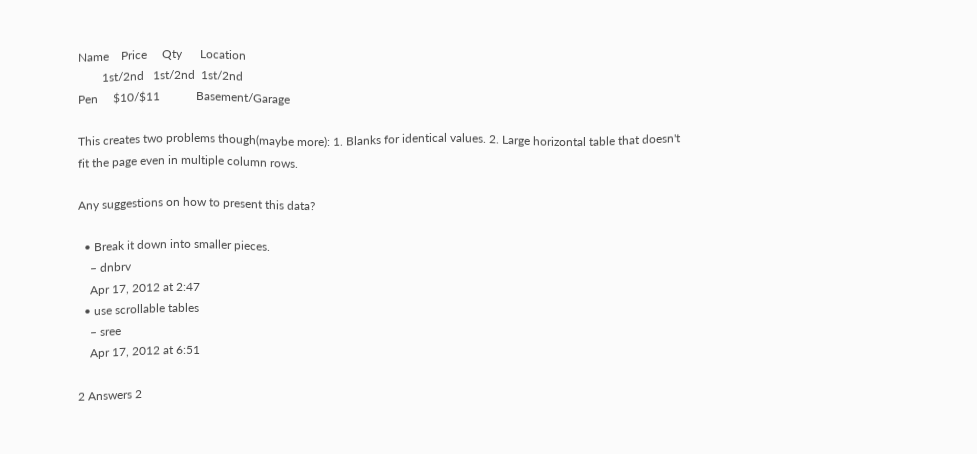Name    Price     Qty      Location
        1st/2nd   1st/2nd  1st/2nd
Pen     $10/$11            Basement/Garage

This creates two problems though(maybe more): 1. Blanks for identical values. 2. Large horizontal table that doesn't fit the page even in multiple column rows.

Any suggestions on how to present this data?

  • Break it down into smaller pieces.
    – dnbrv
    Apr 17, 2012 at 2:47
  • use scrollable tables
    – sree
    Apr 17, 2012 at 6:51

2 Answers 2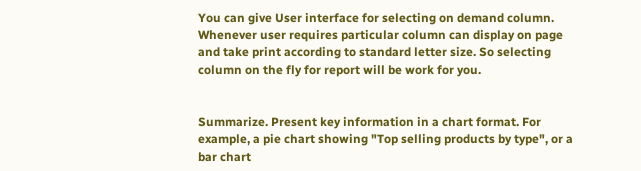You can give User interface for selecting on demand column. Whenever user requires particular column can display on page and take print according to standard letter size. So selecting column on the fly for report will be work for you.


Summarize. Present key information in a chart format. For example, a pie chart showing "Top selling products by type", or a bar chart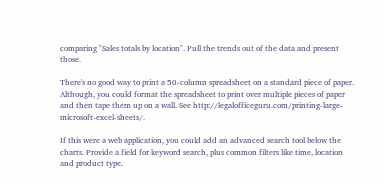comparing "Sales totals by location". Pull the trends out of the data and present those.

There's no good way to print a 50-column spreadsheet on a standard piece of paper. Although, you could format the spreadsheet to print over multiple pieces of paper and then tape them up on a wall. See http://legalofficeguru.com/printing-large-microsoft-excel-sheets/.

If this were a web application, you could add an advanced search tool below the charts. Provide a field for keyword search, plus common filters like time, location and product type.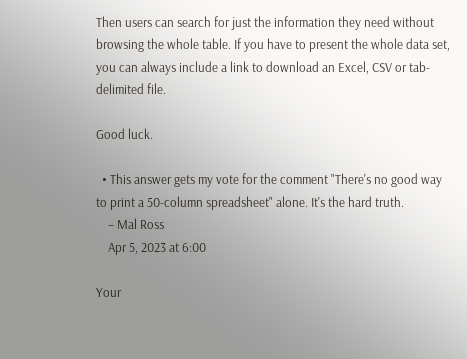Then users can search for just the information they need without browsing the whole table. If you have to present the whole data set, you can always include a link to download an Excel, CSV or tab-delimited file.

Good luck.

  • This answer gets my vote for the comment "There's no good way to print a 50-column spreadsheet" alone. It's the hard truth.
    – Mal Ross
    Apr 5, 2023 at 6:00

Your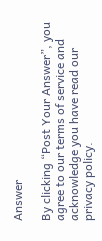Answer

By clicking “Post Your Answer”, you agree to our terms of service and acknowledge you have read our privacy policy.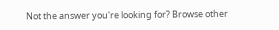Not the answer you're looking for? Browse other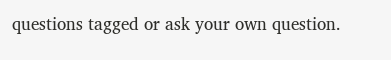questions tagged or ask your own question.